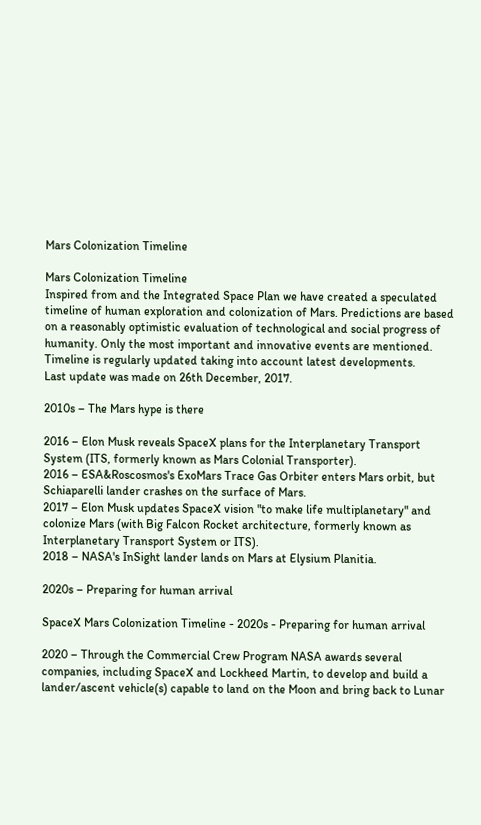Mars Colonization Timeline

Mars Colonization Timeline
Inspired from and the Integrated Space Plan we have created a speculated timeline of human exploration and colonization of Mars. Predictions are based on a reasonably optimistic evaluation of technological and social progress of humanity. Only the most important and innovative events are mentioned. Timeline is regularly updated taking into account latest developments.
Last update was made on 26th December, 2017.

2010s – The Mars hype is there

2016 – Elon Musk reveals SpaceX plans for the Interplanetary Transport System (ITS, formerly known as Mars Colonial Transporter).
2016 – ESA&Roscosmos's ExoMars Trace Gas Orbiter enters Mars orbit, but Schiaparelli lander crashes on the surface of Mars.
2017 – Elon Musk updates SpaceX vision "to make life multiplanetary" and colonize Mars (with Big Falcon Rocket architecture, formerly known as Interplanetary Transport System or ITS).
2018 – NASA's InSight lander lands on Mars at Elysium Planitia.

2020s – Preparing for human arrival

SpaceX Mars Colonization Timeline - 2020s - Preparing for human arrival

2020 – Through the Commercial Crew Program NASA awards several companies, including SpaceX and Lockheed Martin, to develop and build a lander/ascent vehicle(s) capable to land on the Moon and bring back to Lunar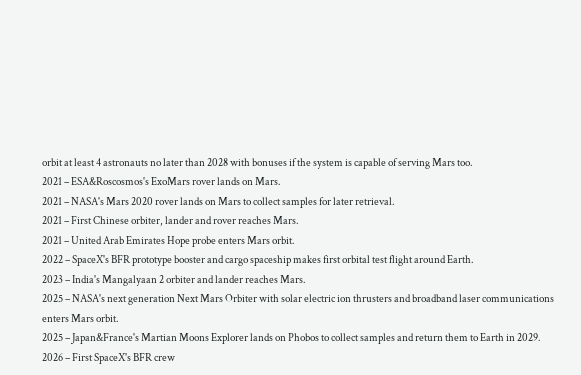orbit at least 4 astronauts no later than 2028 with bonuses if the system is capable of serving Mars too.
2021 – ESA&Roscosmos's ExoMars rover lands on Mars.
2021 – NASA's Mars 2020 rover lands on Mars to collect samples for later retrieval.
2021 – First Chinese orbiter, lander and rover reaches Mars.
2021 – United Arab Emirates Hope probe enters Mars orbit.
2022 – SpaceX's BFR prototype booster and cargo spaceship makes first orbital test flight around Earth.
2023 – India's Mangalyaan 2 orbiter and lander reaches Mars.
2025 – NASA's next generation Next Mars Orbiter with solar electric ion thrusters and broadband laser communications enters Mars orbit.
2025 – Japan&France's Martian Moons Explorer lands on Phobos to collect samples and return them to Earth in 2029.
2026 – First SpaceX's BFR crew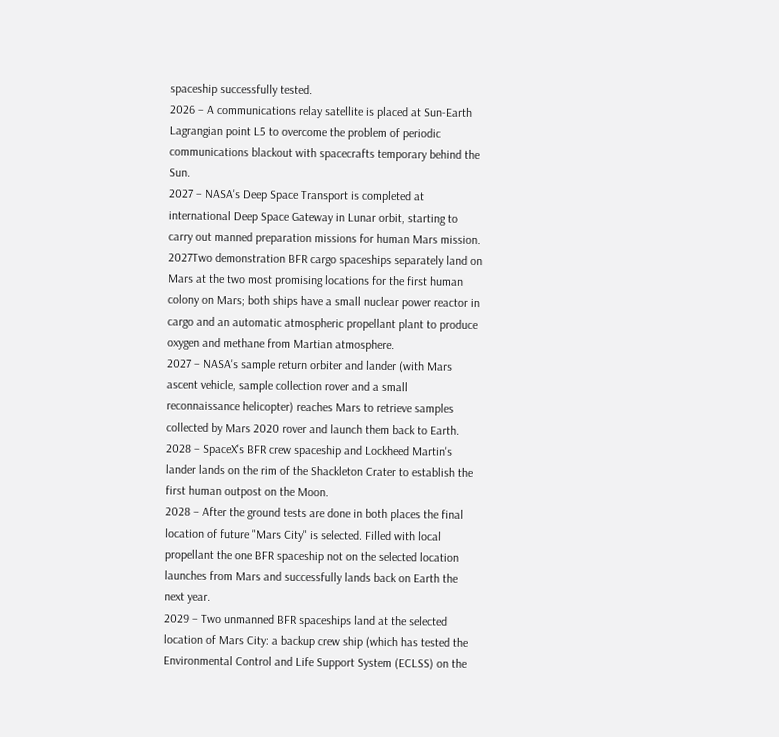spaceship successfully tested.
2026 – A communications relay satellite is placed at Sun-Earth Lagrangian point L5 to overcome the problem of periodic communications blackout with spacecrafts temporary behind the Sun.
2027 – NASA's Deep Space Transport is completed at international Deep Space Gateway in Lunar orbit, starting to carry out manned preparation missions for human Mars mission.
2027Two demonstration BFR cargo spaceships separately land on Mars at the two most promising locations for the first human colony on Mars; both ships have a small nuclear power reactor in cargo and an automatic atmospheric propellant plant to produce oxygen and methane from Martian atmosphere.
2027 – NASA's sample return orbiter and lander (with Mars ascent vehicle, sample collection rover and a small reconnaissance helicopter) reaches Mars to retrieve samples collected by Mars 2020 rover and launch them back to Earth.
2028 – SpaceX's BFR crew spaceship and Lockheed Martin's lander lands on the rim of the Shackleton Crater to establish the first human outpost on the Moon.
2028 – After the ground tests are done in both places the final location of future "Mars City" is selected. Filled with local propellant the one BFR spaceship not on the selected location launches from Mars and successfully lands back on Earth the next year.
2029 – Two unmanned BFR spaceships land at the selected location of Mars City: a backup crew ship (which has tested the Environmental Control and Life Support System (ECLSS) on the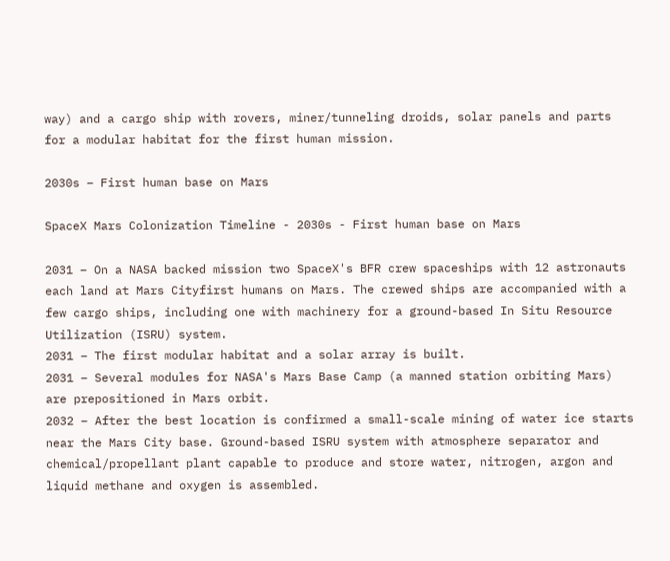way) and a cargo ship with rovers, miner/tunneling droids, solar panels and parts for a modular habitat for the first human mission.

2030s – First human base on Mars

SpaceX Mars Colonization Timeline - 2030s - First human base on Mars

2031 – On a NASA backed mission two SpaceX's BFR crew spaceships with 12 astronauts each land at Mars Cityfirst humans on Mars. The crewed ships are accompanied with a few cargo ships, including one with machinery for a ground-based In Situ Resource Utilization (ISRU) system.
2031 – The first modular habitat and a solar array is built.
2031 – Several modules for NASA's Mars Base Camp (a manned station orbiting Mars) are prepositioned in Mars orbit.
2032 – After the best location is confirmed a small-scale mining of water ice starts near the Mars City base. Ground-based ISRU system with atmosphere separator and chemical/propellant plant capable to produce and store water, nitrogen, argon and liquid methane and oxygen is assembled.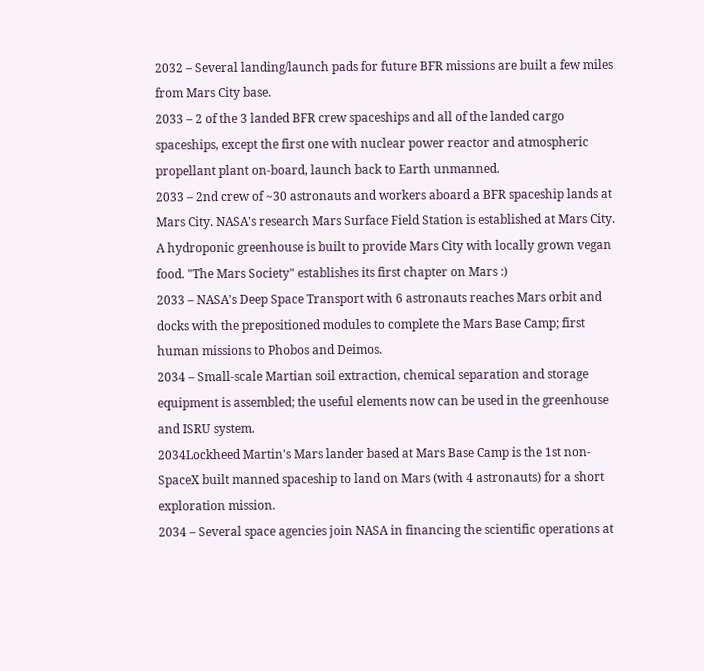2032 – Several landing/launch pads for future BFR missions are built a few miles from Mars City base.
2033 – 2 of the 3 landed BFR crew spaceships and all of the landed cargo spaceships, except the first one with nuclear power reactor and atmospheric propellant plant on-board, launch back to Earth unmanned.
2033 – 2nd crew of ~30 astronauts and workers aboard a BFR spaceship lands at Mars City. NASA's research Mars Surface Field Station is established at Mars City. A hydroponic greenhouse is built to provide Mars City with locally grown vegan food. "The Mars Society" establishes its first chapter on Mars :)
2033 – NASA's Deep Space Transport with 6 astronauts reaches Mars orbit and docks with the prepositioned modules to complete the Mars Base Camp; first human missions to Phobos and Deimos.
2034 – Small-scale Martian soil extraction, chemical separation and storage equipment is assembled; the useful elements now can be used in the greenhouse and ISRU system.
2034Lockheed Martin's Mars lander based at Mars Base Camp is the 1st non-SpaceX built manned spaceship to land on Mars (with 4 astronauts) for a short exploration mission.
2034 – Several space agencies join NASA in financing the scientific operations at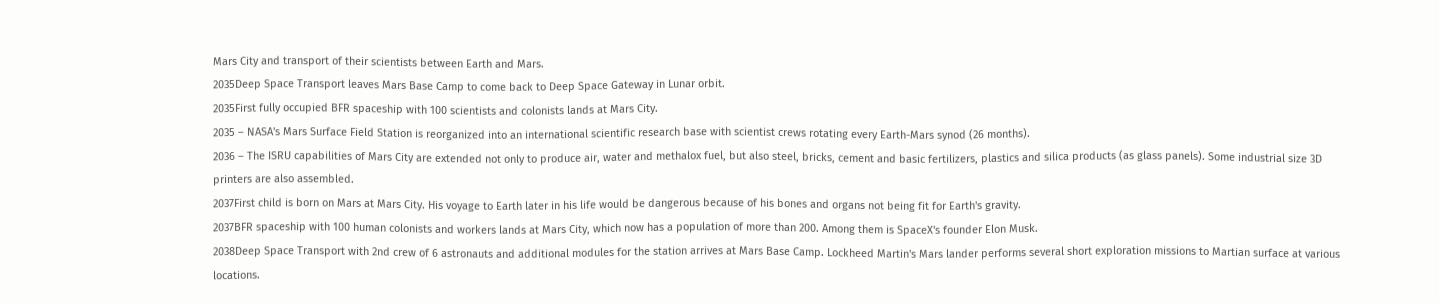Mars City and transport of their scientists between Earth and Mars.
2035Deep Space Transport leaves Mars Base Camp to come back to Deep Space Gateway in Lunar orbit.
2035First fully occupied BFR spaceship with 100 scientists and colonists lands at Mars City.
2035 – NASA's Mars Surface Field Station is reorganized into an international scientific research base with scientist crews rotating every Earth-Mars synod (26 months).
2036 – The ISRU capabilities of Mars City are extended not only to produce air, water and methalox fuel, but also steel, bricks, cement and basic fertilizers, plastics and silica products (as glass panels). Some industrial size 3D printers are also assembled.
2037First child is born on Mars at Mars City. His voyage to Earth later in his life would be dangerous because of his bones and organs not being fit for Earth's gravity.
2037BFR spaceship with 100 human colonists and workers lands at Mars City, which now has a population of more than 200. Among them is SpaceX's founder Elon Musk.
2038Deep Space Transport with 2nd crew of 6 astronauts and additional modules for the station arrives at Mars Base Camp. Lockheed Martin's Mars lander performs several short exploration missions to Martian surface at various locations.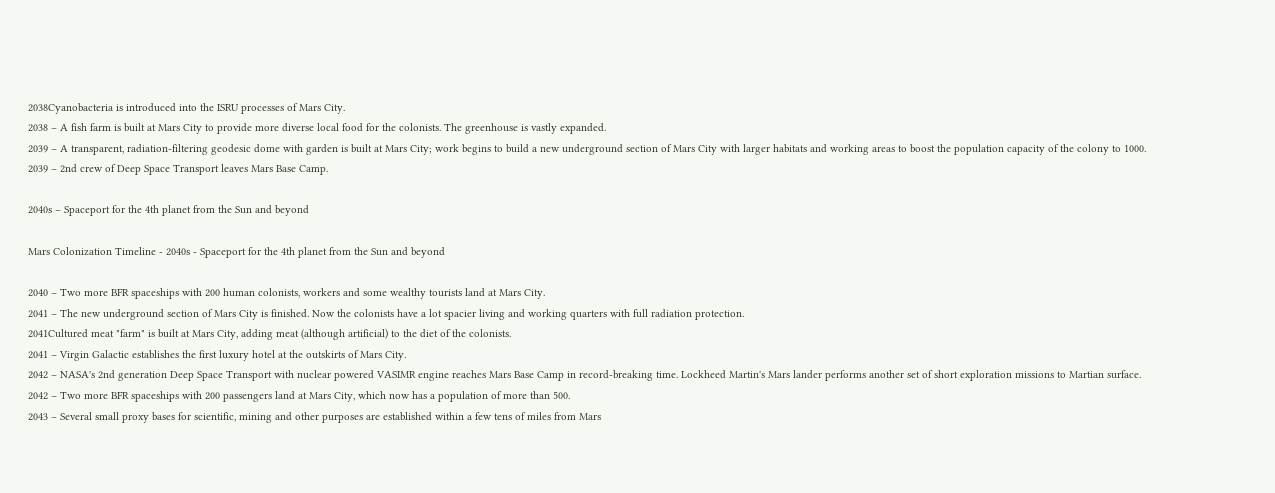2038Cyanobacteria is introduced into the ISRU processes of Mars City.
2038 – A fish farm is built at Mars City to provide more diverse local food for the colonists. The greenhouse is vastly expanded.
2039 – A transparent, radiation-filtering geodesic dome with garden is built at Mars City; work begins to build a new underground section of Mars City with larger habitats and working areas to boost the population capacity of the colony to 1000.
2039 – 2nd crew of Deep Space Transport leaves Mars Base Camp.

2040s – Spaceport for the 4th planet from the Sun and beyond

Mars Colonization Timeline - 2040s - Spaceport for the 4th planet from the Sun and beyond

2040 – Two more BFR spaceships with 200 human colonists, workers and some wealthy tourists land at Mars City.
2041 – The new underground section of Mars City is finished. Now the colonists have a lot spacier living and working quarters with full radiation protection.
2041Cultured meat "farm" is built at Mars City, adding meat (although artificial) to the diet of the colonists.
2041 – Virgin Galactic establishes the first luxury hotel at the outskirts of Mars City.
2042 – NASA's 2nd generation Deep Space Transport with nuclear powered VASIMR engine reaches Mars Base Camp in record-breaking time. Lockheed Martin's Mars lander performs another set of short exploration missions to Martian surface.
2042 – Two more BFR spaceships with 200 passengers land at Mars City, which now has a population of more than 500.
2043 – Several small proxy bases for scientific, mining and other purposes are established within a few tens of miles from Mars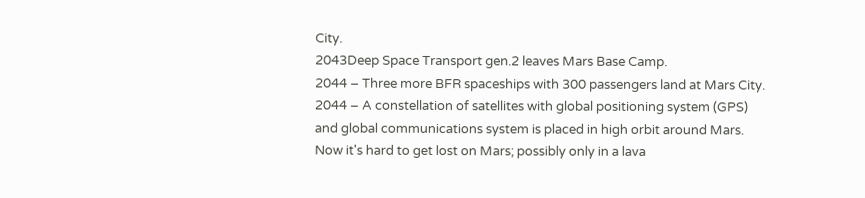City.
2043Deep Space Transport gen.2 leaves Mars Base Camp.
2044 – Three more BFR spaceships with 300 passengers land at Mars City.
2044 – A constellation of satellites with global positioning system (GPS) and global communications system is placed in high orbit around Mars. Now it's hard to get lost on Mars; possibly only in a lava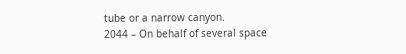tube or a narrow canyon.
2044 – On behalf of several space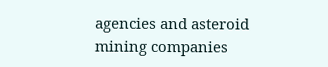agencies and asteroid mining companies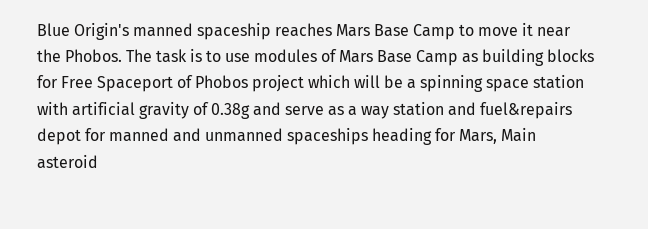Blue Origin's manned spaceship reaches Mars Base Camp to move it near the Phobos. The task is to use modules of Mars Base Camp as building blocks for Free Spaceport of Phobos project which will be a spinning space station with artificial gravity of 0.38g and serve as a way station and fuel&repairs depot for manned and unmanned spaceships heading for Mars, Main asteroid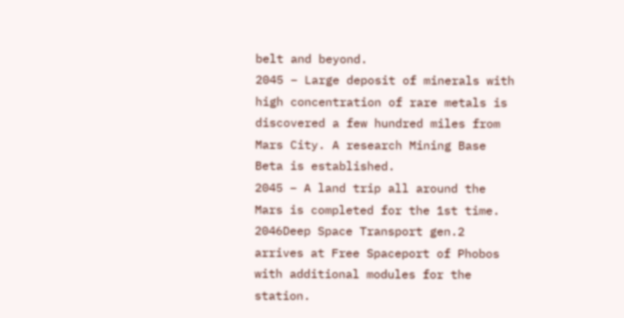belt and beyond.
2045 – Large deposit of minerals with high concentration of rare metals is discovered a few hundred miles from Mars City. A research Mining Base Beta is established.
2045 – A land trip all around the Mars is completed for the 1st time.
2046Deep Space Transport gen.2 arrives at Free Spaceport of Phobos with additional modules for the station.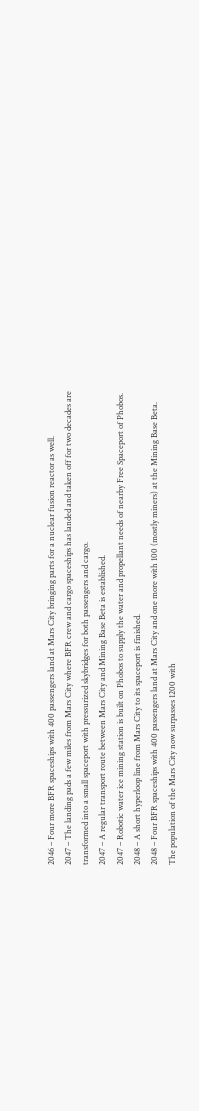2046 – Four more BFR spaceships with 400 passengers land at Mars City bringing parts for a nuclear fusion reactor as well.
2047 – The landing pads a few miles from Mars City where BFR crew and cargo spaceships has landed and taken off for two decades are transformed into a small spaceport with pressurized skybridges for both passengers and cargo.
2047 – A regular transport route between Mars City and Mining Base Beta is established.
2047 – Robotic water ice mining station is built on Phobos to supply the water and propellant needs of nearby Free Spaceport of Phobos.
2048 – A short hyperloop line from Mars City to its spaceport is finished.
2048 – Four BFR spaceships with 400 passengers land at Mars City and one more with 100 (mostly miners) at the Mining Base Beta. The population of the Mars City now surpasses 1200 with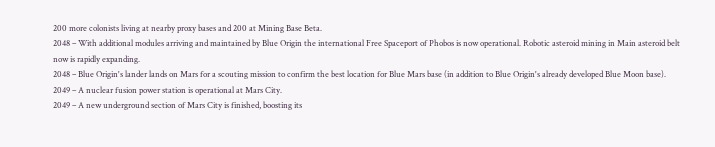200 more colonists living at nearby proxy bases and 200 at Mining Base Beta.
2048 – With additional modules arriving and maintained by Blue Origin the international Free Spaceport of Phobos is now operational. Robotic asteroid mining in Main asteroid belt now is rapidly expanding.
2048 – Blue Origin's lander lands on Mars for a scouting mission to confirm the best location for Blue Mars base (in addition to Blue Origin's already developed Blue Moon base).
2049 – A nuclear fusion power station is operational at Mars City.
2049 – A new underground section of Mars City is finished, boosting its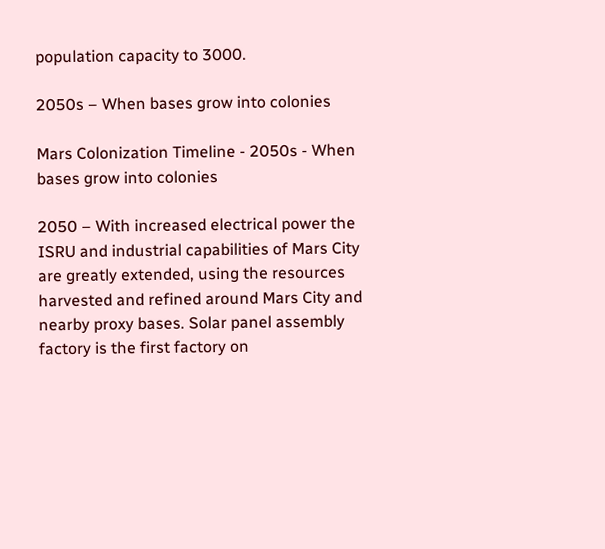population capacity to 3000.

2050s – When bases grow into colonies

Mars Colonization Timeline - 2050s - When bases grow into colonies

2050 – With increased electrical power the ISRU and industrial capabilities of Mars City are greatly extended, using the resources harvested and refined around Mars City and nearby proxy bases. Solar panel assembly factory is the first factory on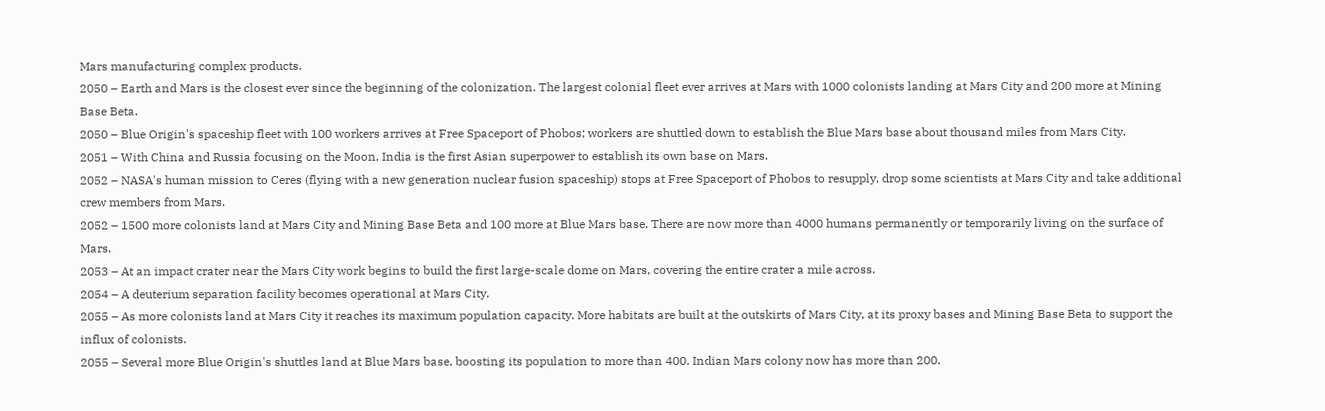Mars manufacturing complex products.
2050 – Earth and Mars is the closest ever since the beginning of the colonization. The largest colonial fleet ever arrives at Mars with 1000 colonists landing at Mars City and 200 more at Mining Base Beta.
2050 – Blue Origin's spaceship fleet with 100 workers arrives at Free Spaceport of Phobos; workers are shuttled down to establish the Blue Mars base about thousand miles from Mars City.
2051 – With China and Russia focusing on the Moon, India is the first Asian superpower to establish its own base on Mars.
2052 – NASA's human mission to Ceres (flying with a new generation nuclear fusion spaceship) stops at Free Spaceport of Phobos to resupply, drop some scientists at Mars City and take additional crew members from Mars.
2052 – 1500 more colonists land at Mars City and Mining Base Beta and 100 more at Blue Mars base. There are now more than 4000 humans permanently or temporarily living on the surface of Mars.
2053 – At an impact crater near the Mars City work begins to build the first large-scale dome on Mars, covering the entire crater a mile across.
2054 – A deuterium separation facility becomes operational at Mars City.
2055 – As more colonists land at Mars City it reaches its maximum population capacity. More habitats are built at the outskirts of Mars City, at its proxy bases and Mining Base Beta to support the influx of colonists.
2055 – Several more Blue Origin's shuttles land at Blue Mars base, boosting its population to more than 400. Indian Mars colony now has more than 200.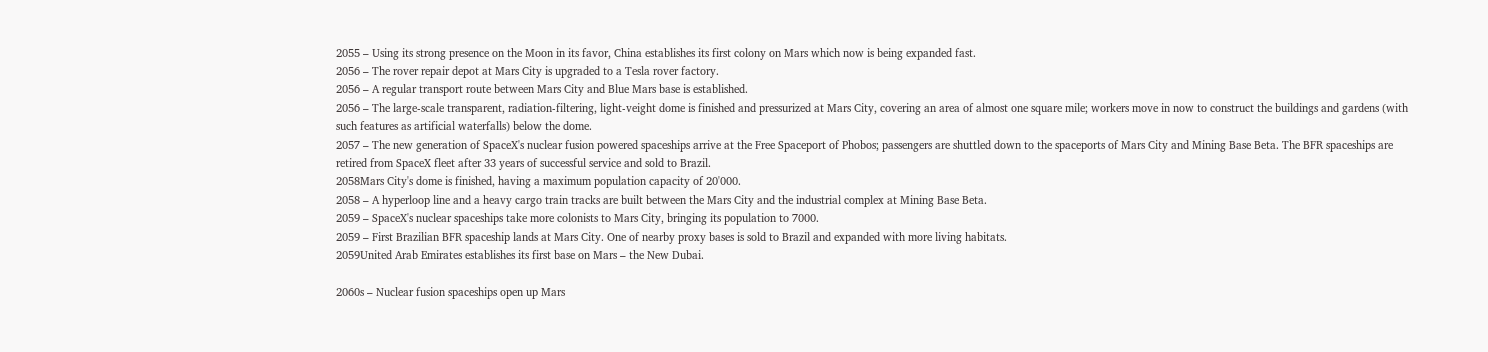2055 – Using its strong presence on the Moon in its favor, China establishes its first colony on Mars which now is being expanded fast.
2056 – The rover repair depot at Mars City is upgraded to a Tesla rover factory.
2056 – A regular transport route between Mars City and Blue Mars base is established.
2056 – The large-scale transparent, radiation-filtering, light-veight dome is finished and pressurized at Mars City, covering an area of almost one square mile; workers move in now to construct the buildings and gardens (with such features as artificial waterfalls) below the dome.
2057 – The new generation of SpaceX's nuclear fusion powered spaceships arrive at the Free Spaceport of Phobos; passengers are shuttled down to the spaceports of Mars City and Mining Base Beta. The BFR spaceships are retired from SpaceX fleet after 33 years of successful service and sold to Brazil.
2058Mars City's dome is finished, having a maximum population capacity of 20'000.
2058 – A hyperloop line and a heavy cargo train tracks are built between the Mars City and the industrial complex at Mining Base Beta.
2059 – SpaceX's nuclear spaceships take more colonists to Mars City, bringing its population to 7000.
2059 – First Brazilian BFR spaceship lands at Mars City. One of nearby proxy bases is sold to Brazil and expanded with more living habitats.
2059United Arab Emirates establishes its first base on Mars – the New Dubai.

2060s – Nuclear fusion spaceships open up Mars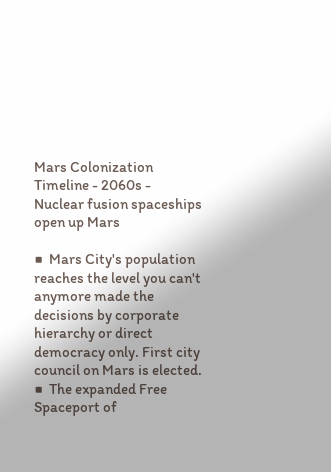Mars Colonization Timeline - 2060s - Nuclear fusion spaceships open up Mars

■  Mars City's population reaches the level you can't anymore made the decisions by corporate hierarchy or direct democracy only. First city council on Mars is elected.
■  The expanded Free Spaceport of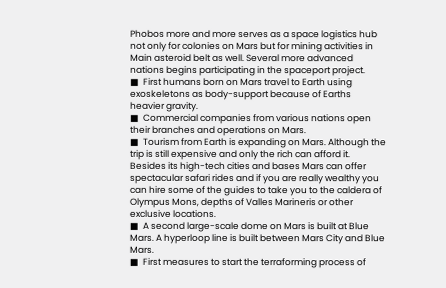Phobos more and more serves as a space logistics hub not only for colonies on Mars but for mining activities in Main asteroid belt as well. Several more advanced nations begins participating in the spaceport project.
■  First humans born on Mars travel to Earth using exoskeletons as body-support because of Earths heavier gravity.
■  Commercial companies from various nations open their branches and operations on Mars.
■  Tourism from Earth is expanding on Mars. Although the trip is still expensive and only the rich can afford it. Besides its high-tech cities and bases Mars can offer spectacular safari rides and if you are really wealthy you can hire some of the guides to take you to the caldera of Olympus Mons, depths of Valles Marineris or other exclusive locations.
■  A second large-scale dome on Mars is built at Blue Mars. A hyperloop line is built between Mars City and Blue Mars.
■  First measures to start the terraforming process of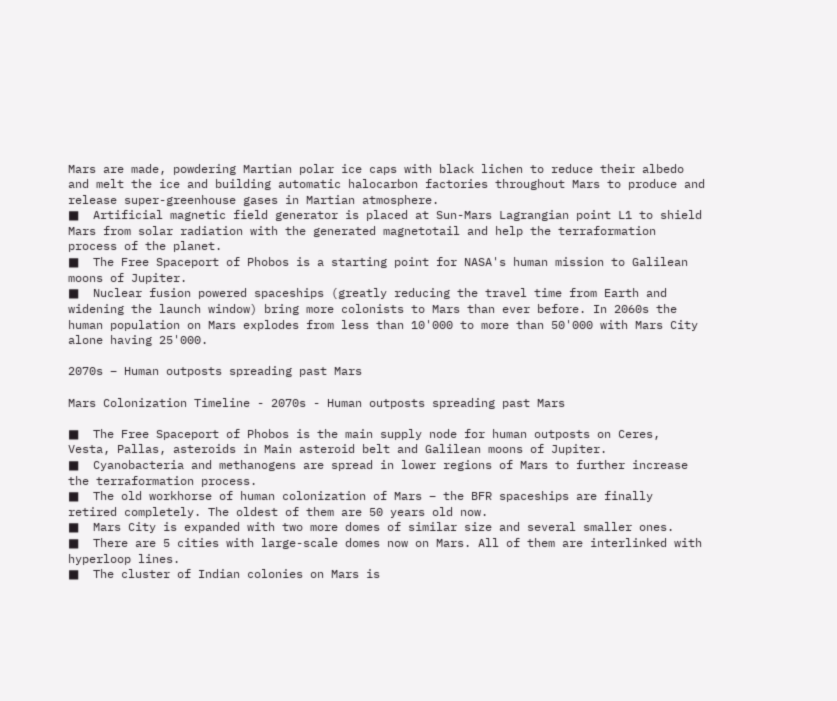Mars are made, powdering Martian polar ice caps with black lichen to reduce their albedo and melt the ice and building automatic halocarbon factories throughout Mars to produce and release super-greenhouse gases in Martian atmosphere.
■  Artificial magnetic field generator is placed at Sun-Mars Lagrangian point L1 to shield Mars from solar radiation with the generated magnetotail and help the terraformation process of the planet.
■  The Free Spaceport of Phobos is a starting point for NASA's human mission to Galilean moons of Jupiter.
■  Nuclear fusion powered spaceships (greatly reducing the travel time from Earth and widening the launch window) bring more colonists to Mars than ever before. In 2060s the human population on Mars explodes from less than 10'000 to more than 50'000 with Mars City alone having 25'000.

2070s – Human outposts spreading past Mars

Mars Colonization Timeline - 2070s - Human outposts spreading past Mars

■  The Free Spaceport of Phobos is the main supply node for human outposts on Ceres, Vesta, Pallas, asteroids in Main asteroid belt and Galilean moons of Jupiter.
■  Cyanobacteria and methanogens are spread in lower regions of Mars to further increase the terraformation process.
■  The old workhorse of human colonization of Mars – the BFR spaceships are finally retired completely. The oldest of them are 50 years old now.
■  Mars City is expanded with two more domes of similar size and several smaller ones.
■  There are 5 cities with large-scale domes now on Mars. All of them are interlinked with hyperloop lines.
■  The cluster of Indian colonies on Mars is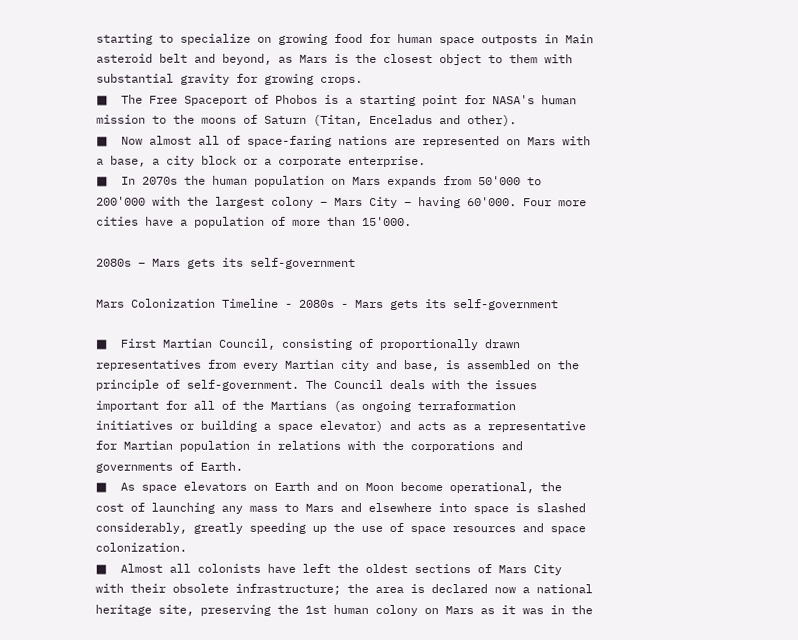starting to specialize on growing food for human space outposts in Main asteroid belt and beyond, as Mars is the closest object to them with substantial gravity for growing crops.
■  The Free Spaceport of Phobos is a starting point for NASA's human mission to the moons of Saturn (Titan, Enceladus and other).
■  Now almost all of space-faring nations are represented on Mars with a base, a city block or a corporate enterprise.
■  In 2070s the human population on Mars expands from 50'000 to 200'000 with the largest colony – Mars City – having 60'000. Four more cities have a population of more than 15'000.

2080s – Mars gets its self-government

Mars Colonization Timeline - 2080s - Mars gets its self-government

■  First Martian Council, consisting of proportionally drawn representatives from every Martian city and base, is assembled on the principle of self-government. The Council deals with the issues important for all of the Martians (as ongoing terraformation initiatives or building a space elevator) and acts as a representative for Martian population in relations with the corporations and governments of Earth.
■  As space elevators on Earth and on Moon become operational, the cost of launching any mass to Mars and elsewhere into space is slashed considerably, greatly speeding up the use of space resources and space colonization.
■  Almost all colonists have left the oldest sections of Mars City with their obsolete infrastructure; the area is declared now a national heritage site, preserving the 1st human colony on Mars as it was in the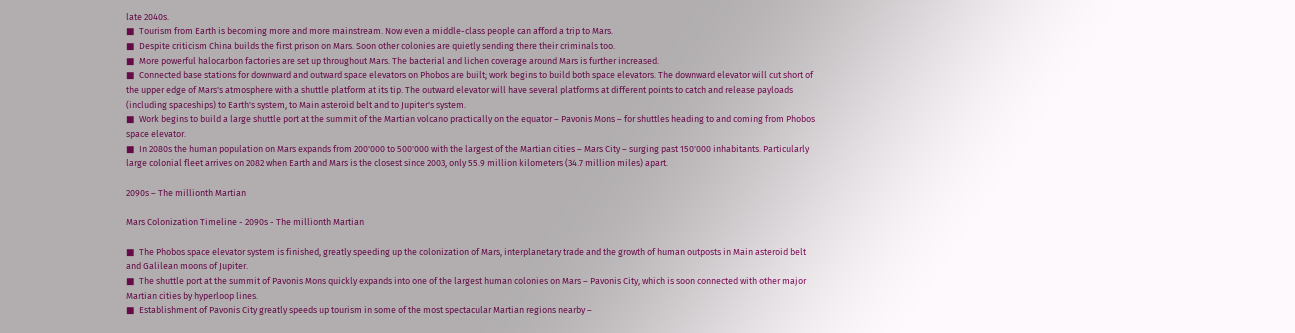late 2040s.
■  Tourism from Earth is becoming more and more mainstream. Now even a middle-class people can afford a trip to Mars.
■  Despite criticism China builds the first prison on Mars. Soon other colonies are quietly sending there their criminals too.
■  More powerful halocarbon factories are set up throughout Mars. The bacterial and lichen coverage around Mars is further increased.
■  Connected base stations for downward and outward space elevators on Phobos are built; work begins to build both space elevators. The downward elevator will cut short of the upper edge of Mars's atmosphere with a shuttle platform at its tip. The outward elevator will have several platforms at different points to catch and release payloads (including spaceships) to Earth's system, to Main asteroid belt and to Jupiter's system.
■  Work begins to build a large shuttle port at the summit of the Martian volcano practically on the equator – Pavonis Mons – for shuttles heading to and coming from Phobos space elevator.
■  In 2080s the human population on Mars expands from 200'000 to 500'000 with the largest of the Martian cities – Mars City – surging past 150'000 inhabitants. Particularly large colonial fleet arrives on 2082 when Earth and Mars is the closest since 2003, only 55.9 million kilometers (34.7 million miles) apart.

2090s – The millionth Martian

Mars Colonization Timeline - 2090s - The millionth Martian

■  The Phobos space elevator system is finished, greatly speeding up the colonization of Mars, interplanetary trade and the growth of human outposts in Main asteroid belt and Galilean moons of Jupiter.
■  The shuttle port at the summit of Pavonis Mons quickly expands into one of the largest human colonies on Mars – Pavonis City, which is soon connected with other major Martian cities by hyperloop lines.
■  Establishment of Pavonis City greatly speeds up tourism in some of the most spectacular Martian regions nearby –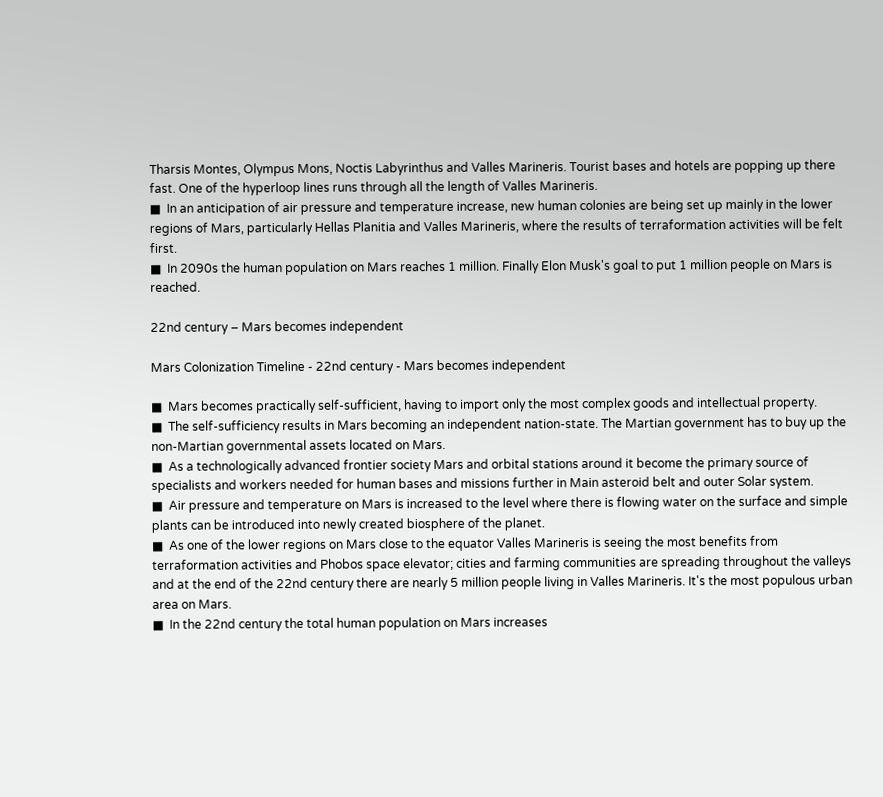Tharsis Montes, Olympus Mons, Noctis Labyrinthus and Valles Marineris. Tourist bases and hotels are popping up there fast. One of the hyperloop lines runs through all the length of Valles Marineris.
■  In an anticipation of air pressure and temperature increase, new human colonies are being set up mainly in the lower regions of Mars, particularly Hellas Planitia and Valles Marineris, where the results of terraformation activities will be felt first.
■  In 2090s the human population on Mars reaches 1 million. Finally Elon Musk's goal to put 1 million people on Mars is reached.

22nd century – Mars becomes independent

Mars Colonization Timeline - 22nd century - Mars becomes independent

■  Mars becomes practically self-sufficient, having to import only the most complex goods and intellectual property.
■  The self-sufficiency results in Mars becoming an independent nation-state. The Martian government has to buy up the non-Martian governmental assets located on Mars.
■  As a technologically advanced frontier society Mars and orbital stations around it become the primary source of specialists and workers needed for human bases and missions further in Main asteroid belt and outer Solar system.
■  Air pressure and temperature on Mars is increased to the level where there is flowing water on the surface and simple plants can be introduced into newly created biosphere of the planet.
■  As one of the lower regions on Mars close to the equator Valles Marineris is seeing the most benefits from terraformation activities and Phobos space elevator; cities and farming communities are spreading throughout the valleys and at the end of the 22nd century there are nearly 5 million people living in Valles Marineris. It's the most populous urban area on Mars.
■  In the 22nd century the total human population on Mars increases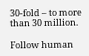30-fold – to more than 30 million.

Follow human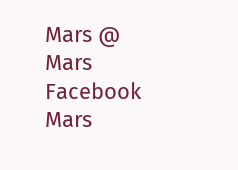Mars @   Mars Facebook    Mars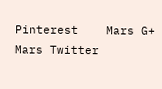Pinterest    Mars G+    Mars Twitter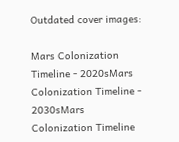Outdated cover images:

Mars Colonization Timeline - 2020sMars Colonization Timeline - 2030sMars Colonization Timeline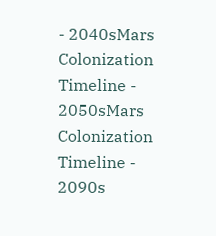- 2040sMars Colonization Timeline - 2050sMars Colonization Timeline - 2090s